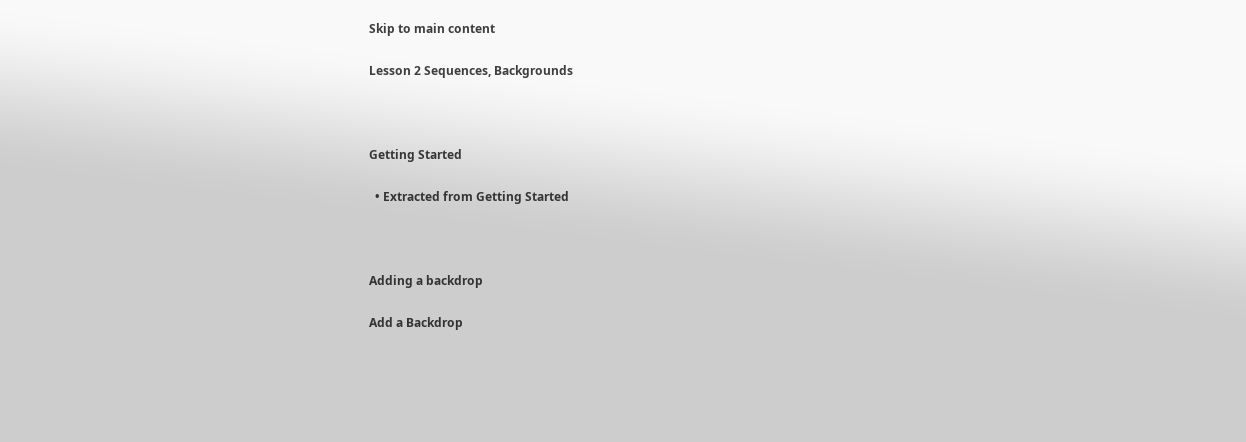Skip to main content

Lesson 2 Sequences, Backgrounds



Getting Started

  • Extracted from Getting Started



Adding a backdrop

Add a Backdrop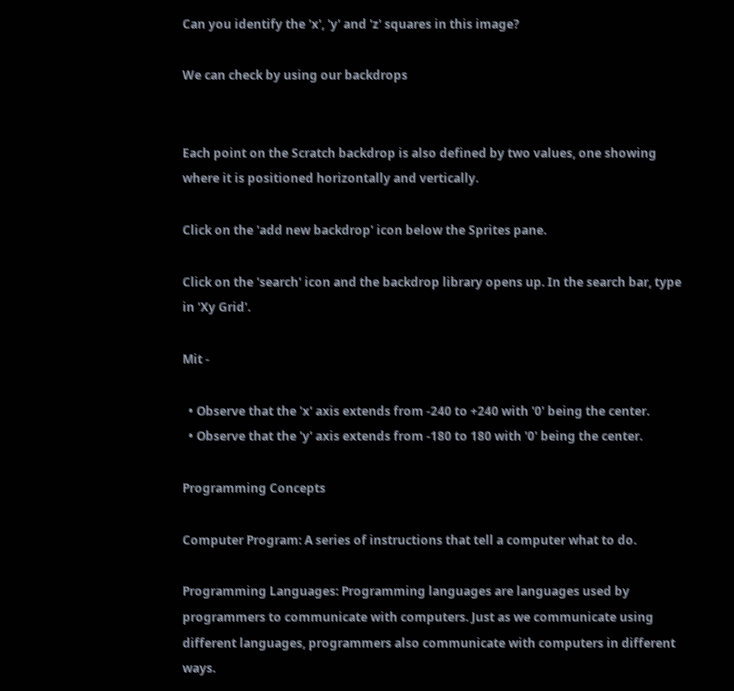Can you identify the 'x', 'y' and 'z' squares in this image?

We can check by using our backdrops


Each point on the Scratch backdrop is also defined by two values, one showing where it is positioned horizontally and vertically.

Click on the 'add new backdrop' icon below the Sprites pane.

Click on the 'search' icon and the backdrop library opens up. In the search bar, type in 'Xy Grid'.

Mit -

  • Observe that the 'x' axis extends from -240 to +240 with '0' being the center.
  • Observe that the 'y' axis extends from -180 to 180 with '0' being the center.

Programming Concepts

Computer Program: A series of instructions that tell a computer what to do.

Programming Languages: Programming languages are languages used by programmers to communicate with computers. Just as we communicate using different languages, programmers also communicate with computers in different ways.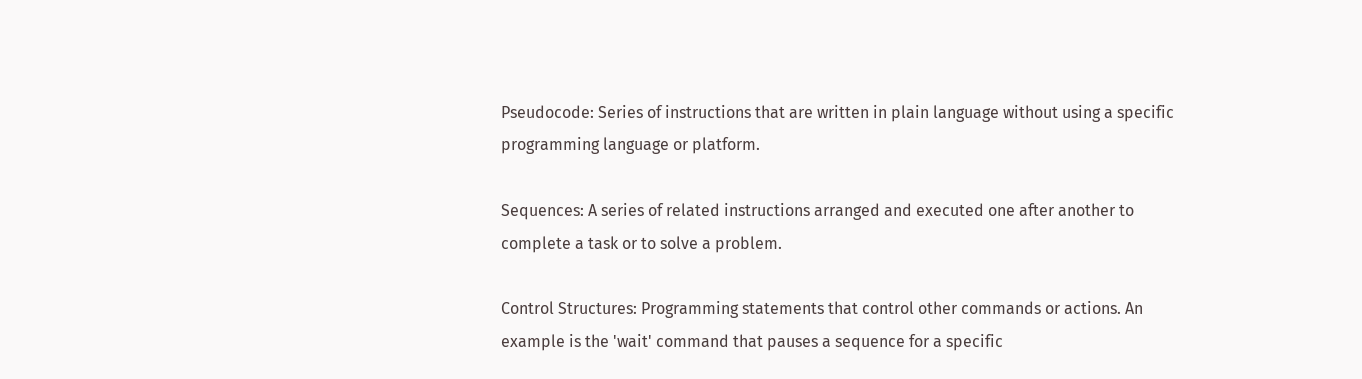Pseudocode: Series of instructions that are written in plain language without using a specific programming language or platform.

Sequences: A series of related instructions arranged and executed one after another to complete a task or to solve a problem.

Control Structures: Programming statements that control other commands or actions. An example is the 'wait' command that pauses a sequence for a specific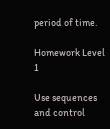period of time.

Homework Level 1

Use sequences and control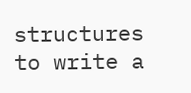structures to write a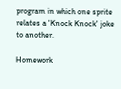program in which one sprite relates a 'Knock Knock' joke to another.

Homework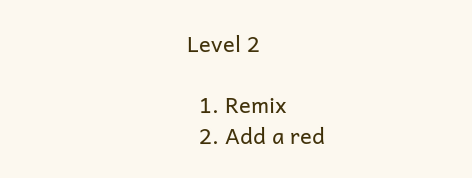Level 2

  1. Remix
  2. Add a red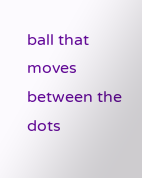ball that moves between the dots